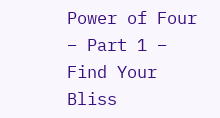Power of Four – Part 1 – Find Your Bliss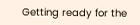Getting ready for the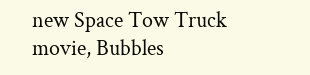new Space Tow Truck movie, Bubbles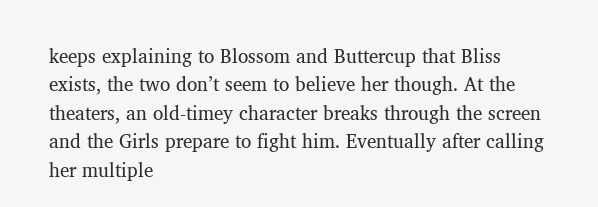keeps explaining to Blossom and Buttercup that Bliss exists, the two don’t seem to believe her though. At the theaters, an old-timey character breaks through the screen and the Girls prepare to fight him. Eventually after calling her multiple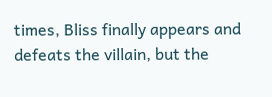times, Bliss finally appears and defeats the villain, but the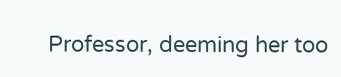Professor, deeming her too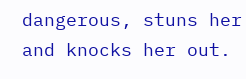dangerous, stuns her and knocks her out.